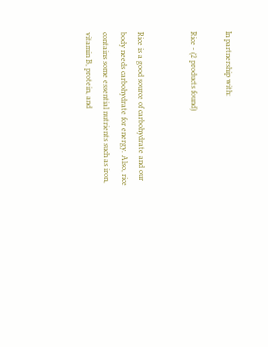In partnership with:

Rice - (2 products found)


Rice is a good source of carbohydrate and our body needs carbohydrate for energy. Also, rice contains some essential nutrients such as iron, vitamin B, protein, and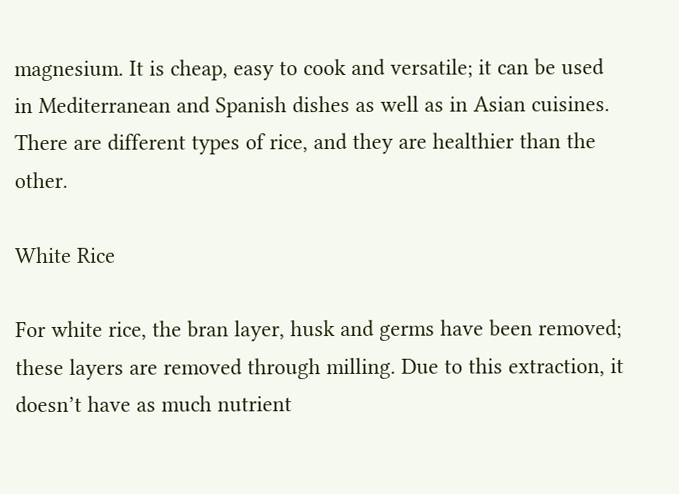magnesium. It is cheap, easy to cook and versatile; it can be used in Mediterranean and Spanish dishes as well as in Asian cuisines. There are different types of rice, and they are healthier than the other.

White Rice

For white rice, the bran layer, husk and germs have been removed; these layers are removed through milling. Due to this extraction, it doesn’t have as much nutrient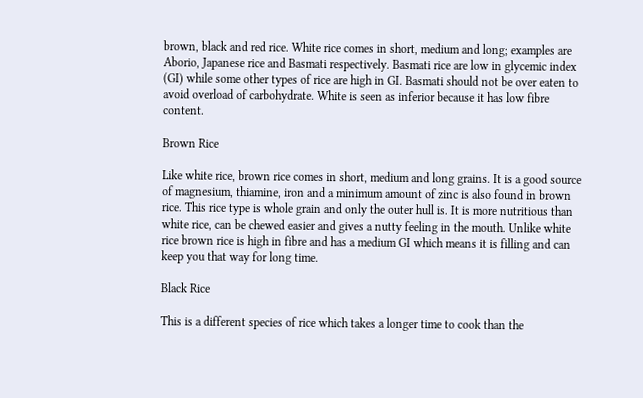brown, black and red rice. White rice comes in short, medium and long; examples are Aborio, Japanese rice and Basmati respectively. Basmati rice are low in glycemic index (GI) while some other types of rice are high in GI. Basmati should not be over eaten to avoid overload of carbohydrate. White is seen as inferior because it has low fibre content.

Brown Rice

Like white rice, brown rice comes in short, medium and long grains. It is a good source of magnesium, thiamine, iron and a minimum amount of zinc is also found in brown rice. This rice type is whole grain and only the outer hull is. It is more nutritious than white rice, can be chewed easier and gives a nutty feeling in the mouth. Unlike white rice brown rice is high in fibre and has a medium GI which means it is filling and can keep you that way for long time.

Black Rice

This is a different species of rice which takes a longer time to cook than the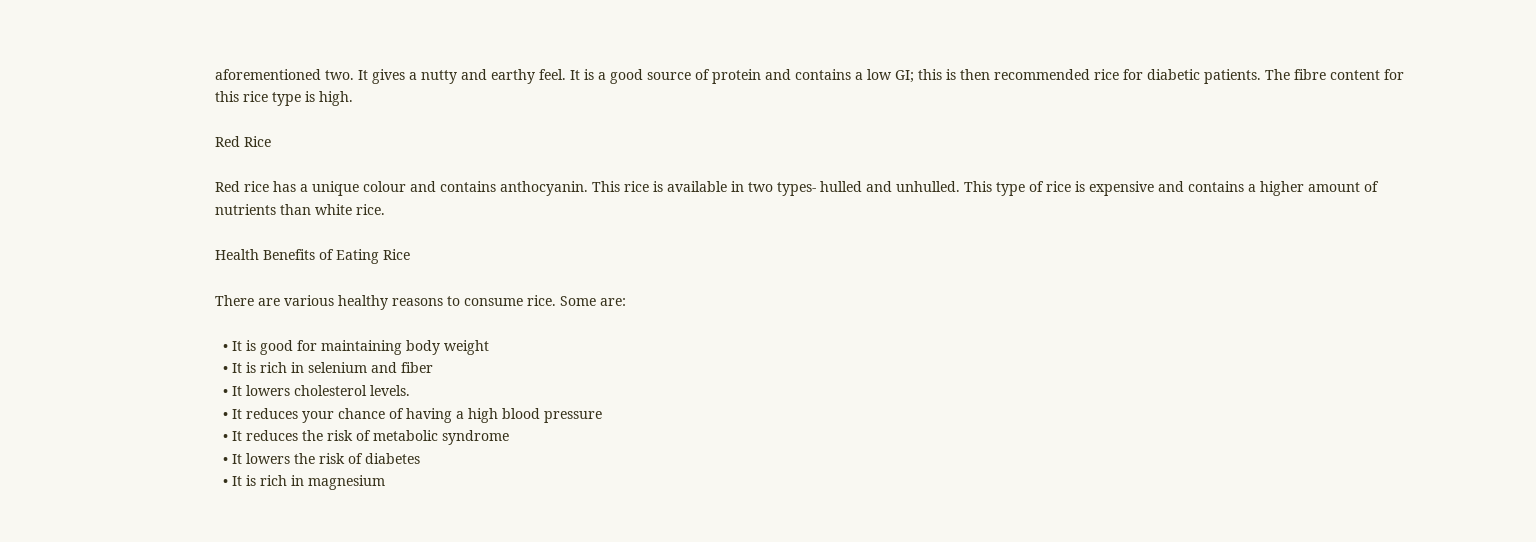aforementioned two. It gives a nutty and earthy feel. It is a good source of protein and contains a low GI; this is then recommended rice for diabetic patients. The fibre content for this rice type is high.

Red Rice

Red rice has a unique colour and contains anthocyanin. This rice is available in two types- hulled and unhulled. This type of rice is expensive and contains a higher amount of nutrients than white rice.

Health Benefits of Eating Rice

There are various healthy reasons to consume rice. Some are:

  • It is good for maintaining body weight
  • It is rich in selenium and fiber
  • It lowers cholesterol levels.
  • It reduces your chance of having a high blood pressure
  • It reduces the risk of metabolic syndrome
  • It lowers the risk of diabetes
  • It is rich in magnesium